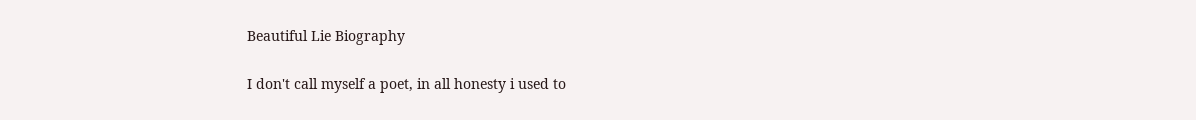Beautiful Lie Biography

I don't call myself a poet, in all honesty i used to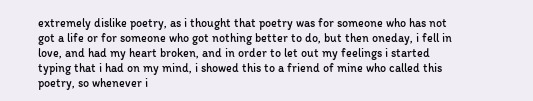extremely dislike poetry, as i thought that poetry was for someone who has not got a life or for someone who got nothing better to do, but then oneday, i fell in love, and had my heart broken, and in order to let out my feelings i started typing that i had on my mind, i showed this to a friend of mine who called this poetry, so whenever i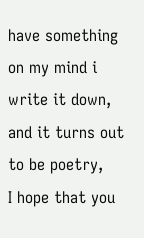have something on my mind i write it down, and it turns out to be poetry,
I hope that you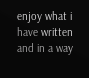enjoy what i have written and in a way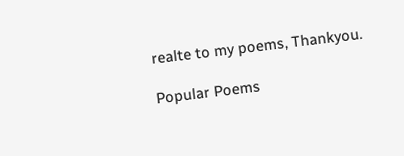realte to my poems, Thankyou.

Popular Poems